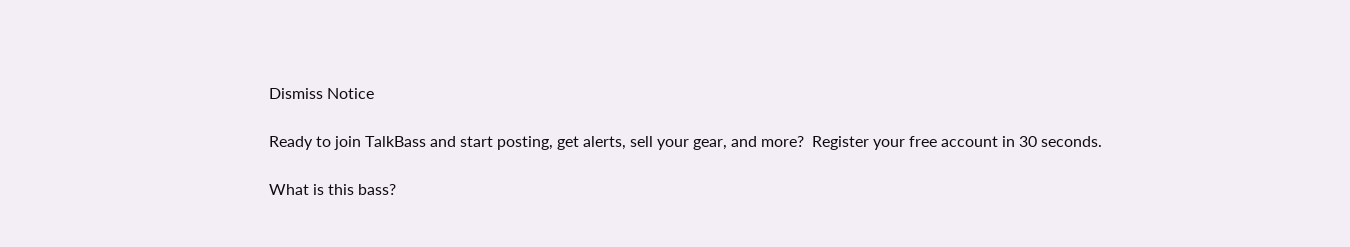Dismiss Notice

Ready to join TalkBass and start posting, get alerts, sell your gear, and more?  Register your free account in 30 seconds.

What is this bass?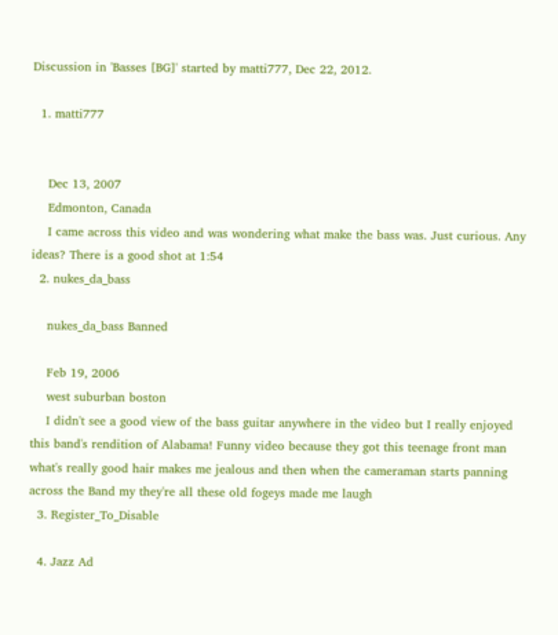Discussion in 'Basses [BG]' started by matti777, Dec 22, 2012.

  1. matti777


    Dec 13, 2007
    Edmonton, Canada
    I came across this video and was wondering what make the bass was. Just curious. Any ideas? There is a good shot at 1:54
  2. nukes_da_bass

    nukes_da_bass Banned

    Feb 19, 2006
    west suburban boston
    I didn't see a good view of the bass guitar anywhere in the video but I really enjoyed this band's rendition of Alabama! Funny video because they got this teenage front man what's really good hair makes me jealous and then when the cameraman starts panning across the Band my they're all these old fogeys made me laugh
  3. Register_To_Disable

  4. Jazz Ad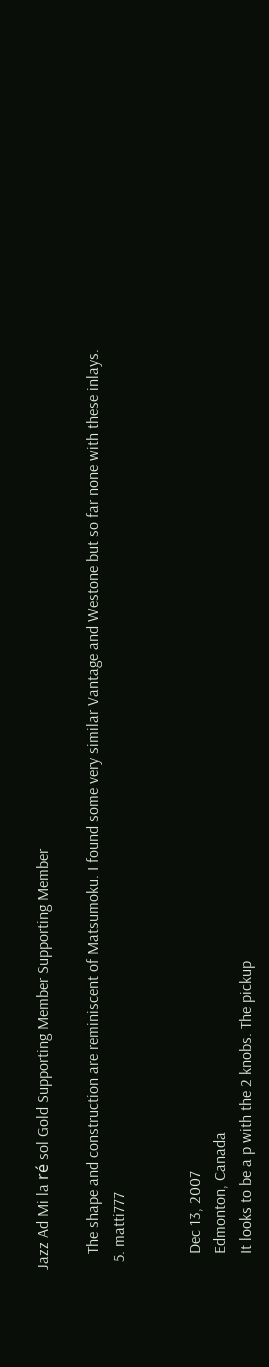Jazz Ad Mi la ré sol Gold Supporting Member Supporting Member

    The shape and construction are reminiscent of Matsumoku. I found some very similar Vantage and Westone but so far none with these inlays.
  5. matti777


    Dec 13, 2007
    Edmonton, Canada
    It looks to be a p with the 2 knobs. The pickup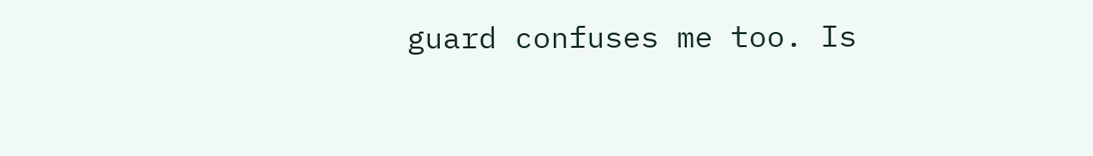guard confuses me too. Is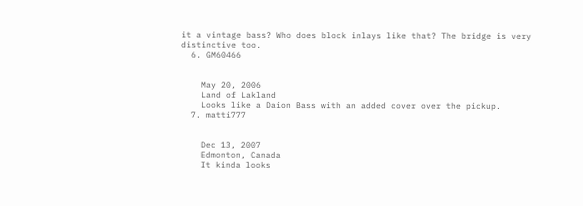it a vintage bass? Who does block inlays like that? The bridge is very distinctive too.
  6. GM60466


    May 20, 2006
    Land of Lakland
    Looks like a Daion Bass with an added cover over the pickup.
  7. matti777


    Dec 13, 2007
    Edmonton, Canada
    It kinda looks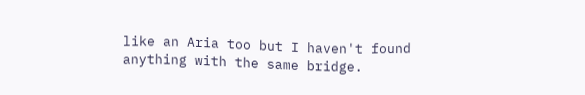like an Aria too but I haven't found anything with the same bridge.